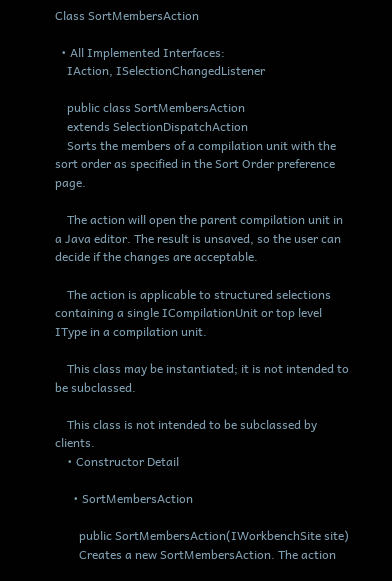Class SortMembersAction

  • All Implemented Interfaces:
    IAction, ISelectionChangedListener

    public class SortMembersAction
    extends SelectionDispatchAction
    Sorts the members of a compilation unit with the sort order as specified in the Sort Order preference page.

    The action will open the parent compilation unit in a Java editor. The result is unsaved, so the user can decide if the changes are acceptable.

    The action is applicable to structured selections containing a single ICompilationUnit or top level IType in a compilation unit.

    This class may be instantiated; it is not intended to be subclassed.

    This class is not intended to be subclassed by clients.
    • Constructor Detail

      • SortMembersAction

        public SortMembersAction(IWorkbenchSite site)
        Creates a new SortMembersAction. The action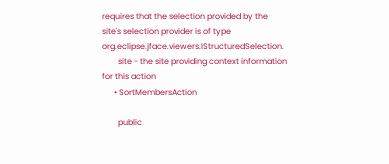requires that the selection provided by the site's selection provider is of type org.eclipse.jface.viewers.IStructuredSelection.
        site - the site providing context information for this action
      • SortMembersAction

        public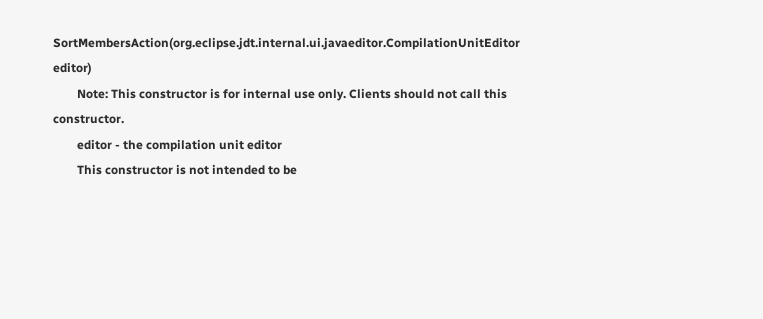SortMembersAction(org.eclipse.jdt.internal.ui.javaeditor.CompilationUnitEditor editor)
        Note: This constructor is for internal use only. Clients should not call this constructor.
        editor - the compilation unit editor
        This constructor is not intended to be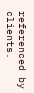referenced by clients.